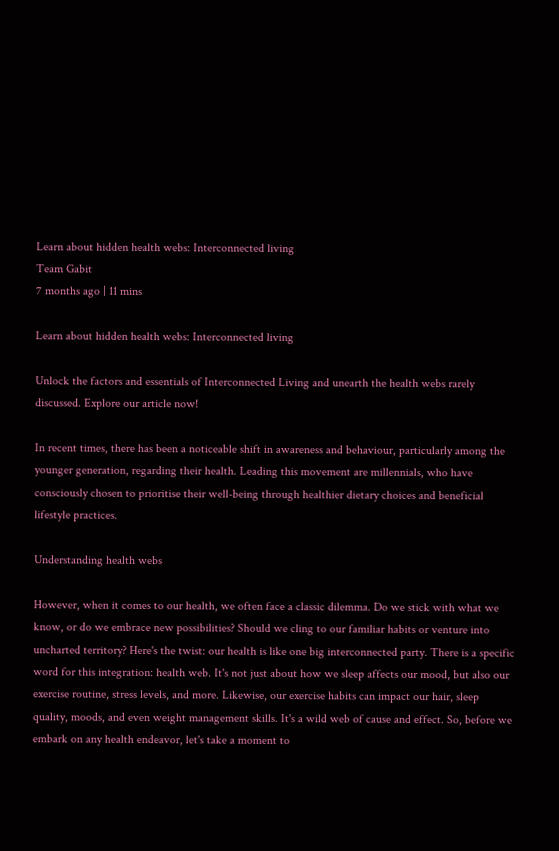Learn about hidden health webs: Interconnected living
Team Gabit
7 months ago | 11 mins

Learn about hidden health webs: Interconnected living

Unlock the factors and essentials of Interconnected Living and unearth the health webs rarely discussed. Explore our article now!

In recent times, there has been a noticeable shift in awareness and behaviour, particularly among the younger generation, regarding their health. Leading this movement are millennials, who have consciously chosen to prioritise their well-being through healthier dietary choices and beneficial lifestyle practices.

Understanding health webs

However, when it comes to our health, we often face a classic dilemma. Do we stick with what we know, or do we embrace new possibilities? Should we cling to our familiar habits or venture into uncharted territory? Here's the twist: our health is like one big interconnected party. There is a specific word for this integration: health web. It's not just about how we sleep affects our mood, but also our exercise routine, stress levels, and more. Likewise, our exercise habits can impact our hair, sleep quality, moods, and even weight management skills. It's a wild web of cause and effect. So, before we embark on any health endeavor, let's take a moment to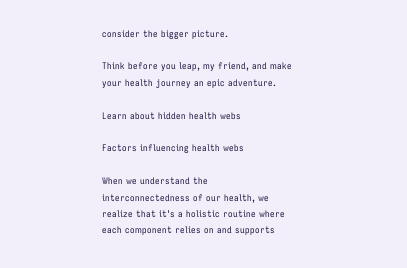consider the bigger picture.

Think before you leap, my friend, and make your health journey an epic adventure.

Learn about hidden health webs

Factors influencing health webs

When we understand the interconnectedness of our health, we realize that it's a holistic routine where each component relies on and supports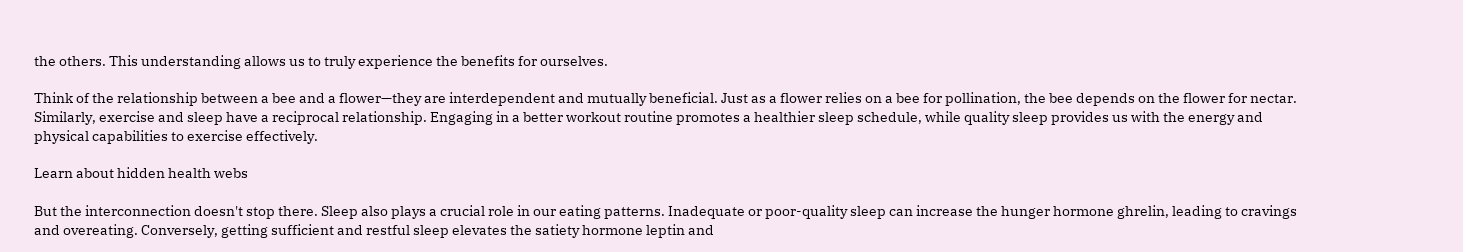the others. This understanding allows us to truly experience the benefits for ourselves.

Think of the relationship between a bee and a flower—they are interdependent and mutually beneficial. Just as a flower relies on a bee for pollination, the bee depends on the flower for nectar. Similarly, exercise and sleep have a reciprocal relationship. Engaging in a better workout routine promotes a healthier sleep schedule, while quality sleep provides us with the energy and physical capabilities to exercise effectively.

Learn about hidden health webs

But the interconnection doesn't stop there. Sleep also plays a crucial role in our eating patterns. Inadequate or poor-quality sleep can increase the hunger hormone ghrelin, leading to cravings and overeating. Conversely, getting sufficient and restful sleep elevates the satiety hormone leptin and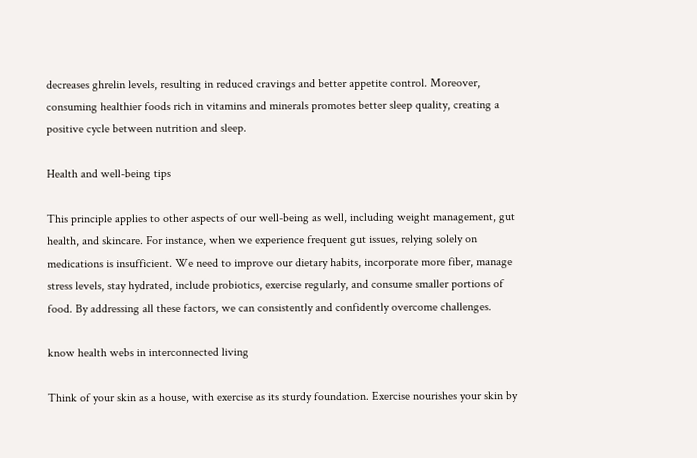decreases ghrelin levels, resulting in reduced cravings and better appetite control. Moreover, consuming healthier foods rich in vitamins and minerals promotes better sleep quality, creating a positive cycle between nutrition and sleep.

Health and well-being tips

This principle applies to other aspects of our well-being as well, including weight management, gut health, and skincare. For instance, when we experience frequent gut issues, relying solely on medications is insufficient. We need to improve our dietary habits, incorporate more fiber, manage stress levels, stay hydrated, include probiotics, exercise regularly, and consume smaller portions of food. By addressing all these factors, we can consistently and confidently overcome challenges.

know health webs in interconnected living

Think of your skin as a house, with exercise as its sturdy foundation. Exercise nourishes your skin by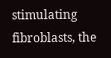stimulating fibroblasts, the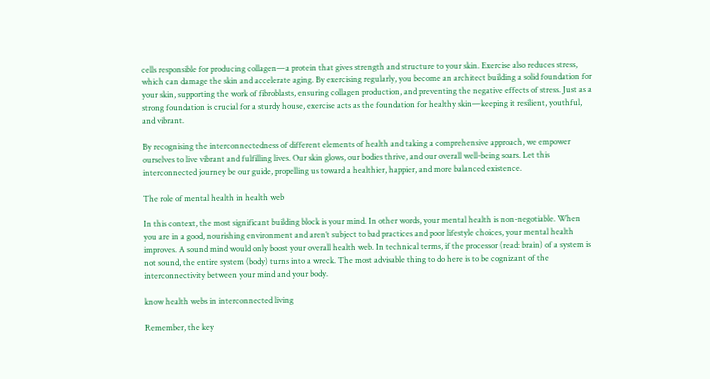cells responsible for producing collagen—a protein that gives strength and structure to your skin. Exercise also reduces stress, which can damage the skin and accelerate aging. By exercising regularly, you become an architect building a solid foundation for your skin, supporting the work of fibroblasts, ensuring collagen production, and preventing the negative effects of stress. Just as a strong foundation is crucial for a sturdy house, exercise acts as the foundation for healthy skin—keeping it resilient, youthful, and vibrant.

By recognising the interconnectedness of different elements of health and taking a comprehensive approach, we empower ourselves to live vibrant and fulfilling lives. Our skin glows, our bodies thrive, and our overall well-being soars. Let this interconnected journey be our guide, propelling us toward a healthier, happier, and more balanced existence.

The role of mental health in health web

In this context, the most significant building block is your mind. In other words, your mental health is non-negotiable. When you are in a good, nourishing environment and aren’t subject to bad practices and poor lifestyle choices, your mental health improves. A sound mind would only boost your overall health web. In technical terms, if the processor (read: brain) of a system is not sound, the entire system (body) turns into a wreck. The most advisable thing to do here is to be cognizant of the interconnectivity between your mind and your body.

know health webs in interconnected living

Remember, the key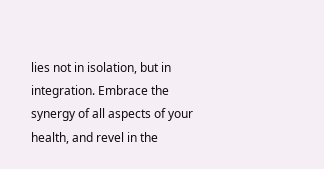lies not in isolation, but in integration. Embrace the synergy of all aspects of your health, and revel in the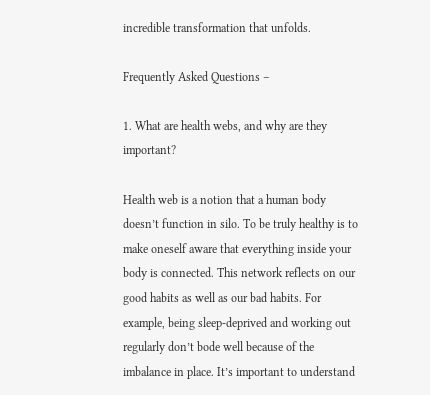incredible transformation that unfolds.

Frequently Asked Questions –

1. What are health webs, and why are they important?

Health web is a notion that a human body doesn’t function in silo. To be truly healthy is to make oneself aware that everything inside your body is connected. This network reflects on our good habits as well as our bad habits. For example, being sleep-deprived and working out regularly don’t bode well because of the imbalance in place. It’s important to understand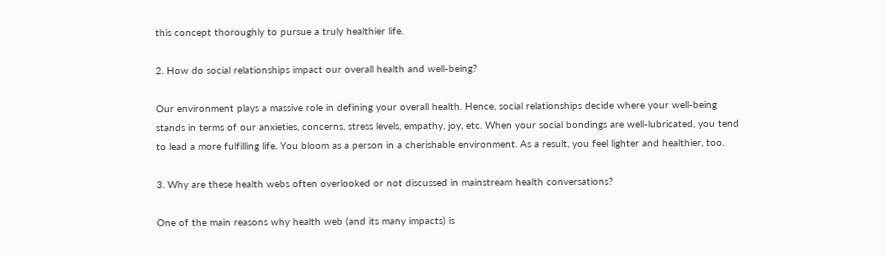this concept thoroughly to pursue a truly healthier life.

2. How do social relationships impact our overall health and well-being?

Our environment plays a massive role in defining your overall health. Hence, social relationships decide where your well-being stands in terms of our anxieties, concerns, stress levels, empathy, joy, etc. When your social bondings are well-lubricated, you tend to lead a more fulfilling life. You bloom as a person in a cherishable environment. As a result, you feel lighter and healthier, too.

3. Why are these health webs often overlooked or not discussed in mainstream health conversations?

One of the main reasons why health web (and its many impacts) is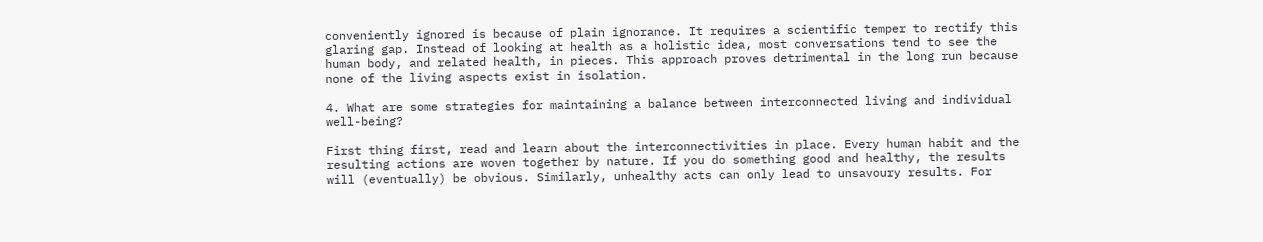conveniently ignored is because of plain ignorance. It requires a scientific temper to rectify this glaring gap. Instead of looking at health as a holistic idea, most conversations tend to see the human body, and related health, in pieces. This approach proves detrimental in the long run because none of the living aspects exist in isolation.

4. What are some strategies for maintaining a balance between interconnected living and individual well-being?

First thing first, read and learn about the interconnectivities in place. Every human habit and the resulting actions are woven together by nature. If you do something good and healthy, the results will (eventually) be obvious. Similarly, unhealthy acts can only lead to unsavoury results. For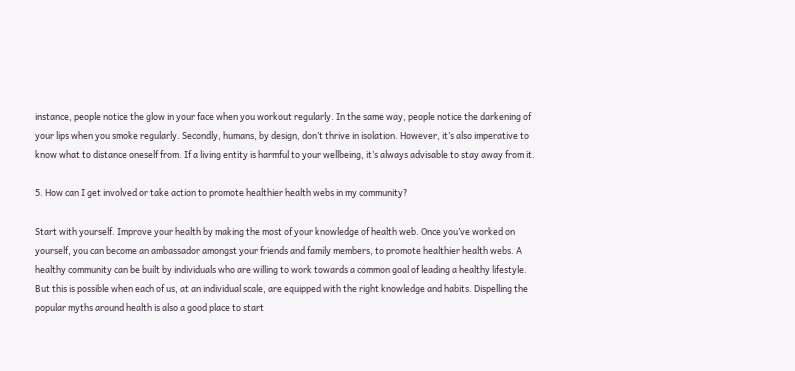instance, people notice the glow in your face when you workout regularly. In the same way, people notice the darkening of your lips when you smoke regularly. Secondly, humans, by design, don’t thrive in isolation. However, it’s also imperative to know what to distance oneself from. If a living entity is harmful to your wellbeing, it’s always advisable to stay away from it.

5. How can I get involved or take action to promote healthier health webs in my community?

Start with yourself. Improve your health by making the most of your knowledge of health web. Once you’ve worked on yourself, you can become an ambassador amongst your friends and family members, to promote healthier health webs. A healthy community can be built by individuals who are willing to work towards a common goal of leading a healthy lifestyle. But this is possible when each of us, at an individual scale, are equipped with the right knowledge and habits. Dispelling the popular myths around health is also a good place to start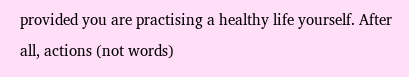provided you are practising a healthy life yourself. After all, actions (not words)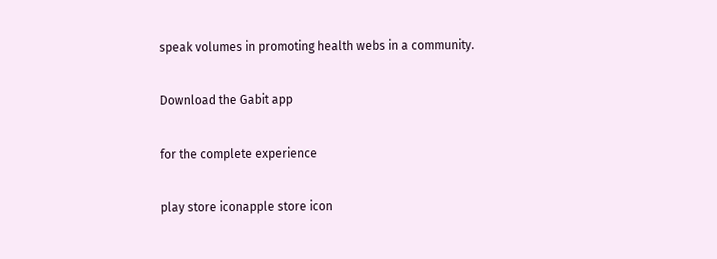speak volumes in promoting health webs in a community.

Download the Gabit app

for the complete experience

play store iconapple store icon